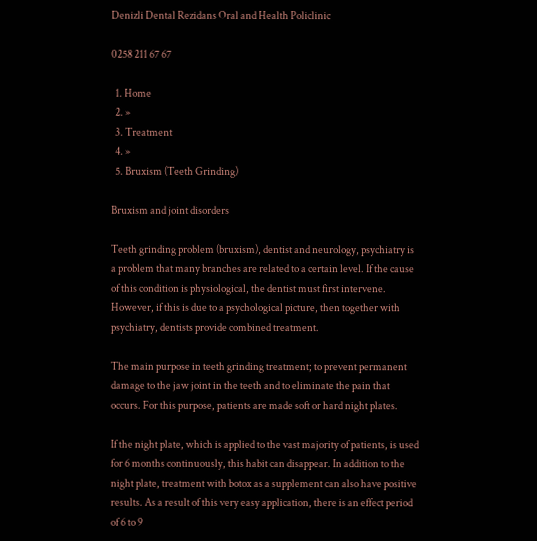Denizli Dental Rezidans Oral and Health Policlinic

0258 211 67 67

  1. Home
  2. »
  3. Treatment
  4. »
  5. Bruxism (Teeth Grinding)

Bruxism and joint disorders

Teeth grinding problem (bruxism), dentist and neurology, psychiatry is a problem that many branches are related to a certain level. If the cause of this condition is physiological, the dentist must first intervene. However, if this is due to a psychological picture, then together with psychiatry, dentists provide combined treatment.

The main purpose in teeth grinding treatment; to prevent permanent damage to the jaw joint in the teeth and to eliminate the pain that occurs. For this purpose, patients are made soft or hard night plates.

If the night plate, which is applied to the vast majority of patients, is used for 6 months continuously, this habit can disappear. In addition to the night plate, treatment with botox as a supplement can also have positive results. As a result of this very easy application, there is an effect period of 6 to 9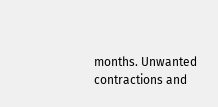months. Unwanted contractions and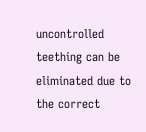uncontrolled teething can be eliminated due to the correct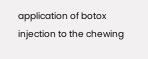application of botox injection to the chewing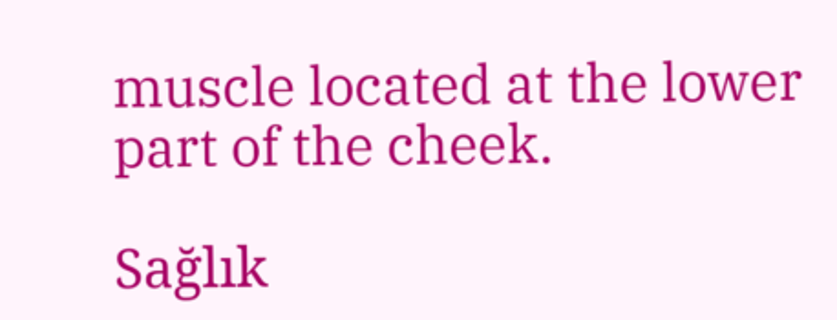muscle located at the lower part of the cheek.

Sağlık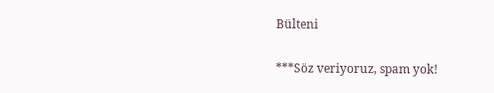Bülteni

***Söz veriyoruz, spam yok!